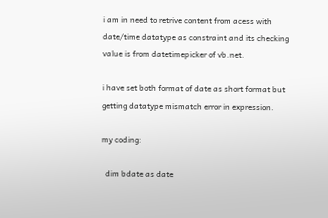i am in need to retrive content from acess with date/time datatype as constraint and its checking value is from datetimepicker of vb.net.

i have set both format of date as short format but getting datatype mismatch error in expression.

my coding:

  dim bdate as date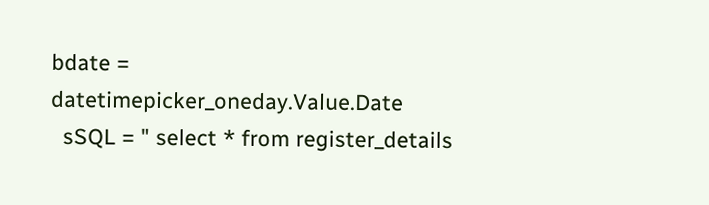bdate = datetimepicker_oneday.Value.Date
  sSQL = " select * from register_details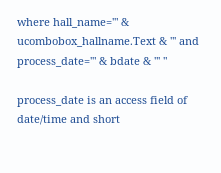where hall_name='" & ucombobox_hallname.Text & "' and process_date='" & bdate & "' "

process_date is an access field of date/time and short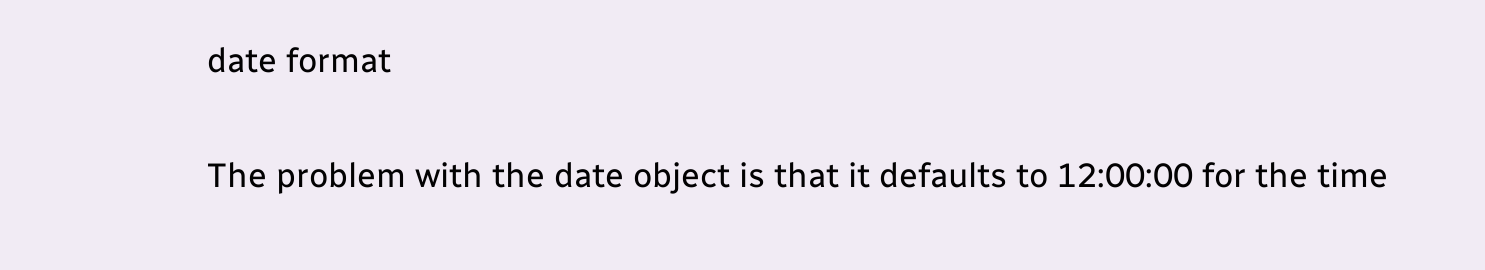date format

The problem with the date object is that it defaults to 12:00:00 for the time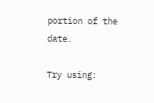portion of the date.

Try using: